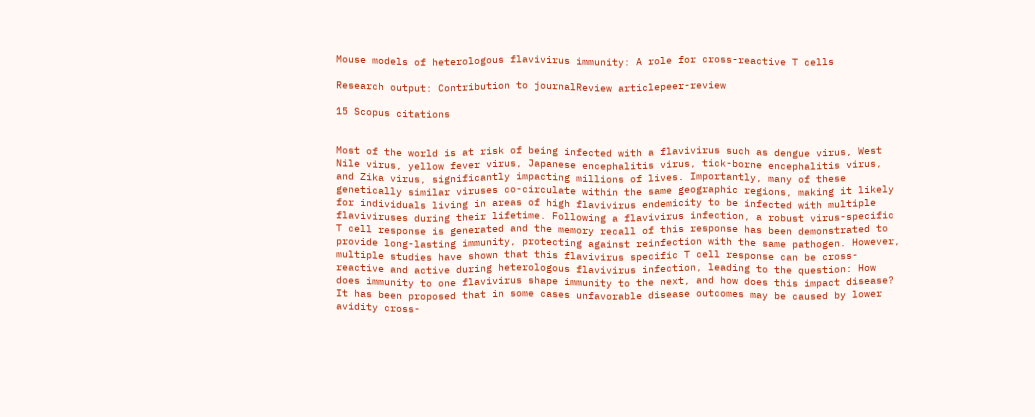Mouse models of heterologous flavivirus immunity: A role for cross-reactive T cells

Research output: Contribution to journalReview articlepeer-review

15 Scopus citations


Most of the world is at risk of being infected with a flavivirus such as dengue virus, West Nile virus, yellow fever virus, Japanese encephalitis virus, tick-borne encephalitis virus, and Zika virus, significantly impacting millions of lives. Importantly, many of these genetically similar viruses co-circulate within the same geographic regions, making it likely for individuals living in areas of high flavivirus endemicity to be infected with multiple flaviviruses during their lifetime. Following a flavivirus infection, a robust virus-specific T cell response is generated and the memory recall of this response has been demonstrated to provide long-lasting immunity, protecting against reinfection with the same pathogen. However, multiple studies have shown that this flavivirus specific T cell response can be cross-reactive and active during heterologous flavivirus infection, leading to the question: How does immunity to one flavivirus shape immunity to the next, and how does this impact disease? It has been proposed that in some cases unfavorable disease outcomes may be caused by lower avidity cross-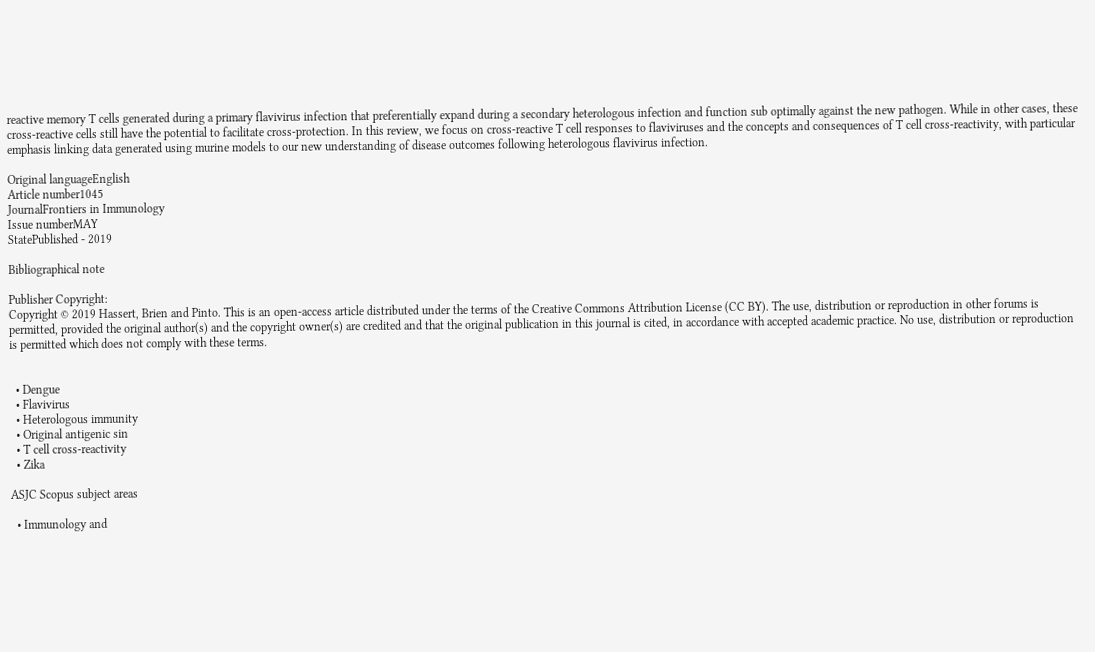reactive memory T cells generated during a primary flavivirus infection that preferentially expand during a secondary heterologous infection and function sub optimally against the new pathogen. While in other cases, these cross-reactive cells still have the potential to facilitate cross-protection. In this review, we focus on cross-reactive T cell responses to flaviviruses and the concepts and consequences of T cell cross-reactivity, with particular emphasis linking data generated using murine models to our new understanding of disease outcomes following heterologous flavivirus infection.

Original languageEnglish
Article number1045
JournalFrontiers in Immunology
Issue numberMAY
StatePublished - 2019

Bibliographical note

Publisher Copyright:
Copyright © 2019 Hassert, Brien and Pinto. This is an open-access article distributed under the terms of the Creative Commons Attribution License (CC BY). The use, distribution or reproduction in other forums is permitted, provided the original author(s) and the copyright owner(s) are credited and that the original publication in this journal is cited, in accordance with accepted academic practice. No use, distribution or reproduction is permitted which does not comply with these terms.


  • Dengue
  • Flavivirus
  • Heterologous immunity
  • Original antigenic sin
  • T cell cross-reactivity
  • Zika

ASJC Scopus subject areas

  • Immunology and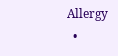Allergy
  •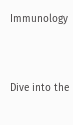Immunology


Dive into the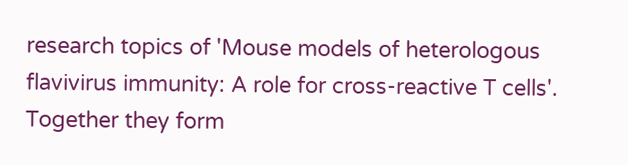research topics of 'Mouse models of heterologous flavivirus immunity: A role for cross-reactive T cells'. Together they form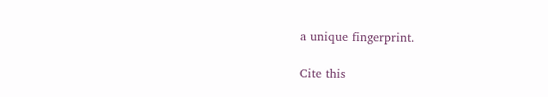a unique fingerprint.

Cite this